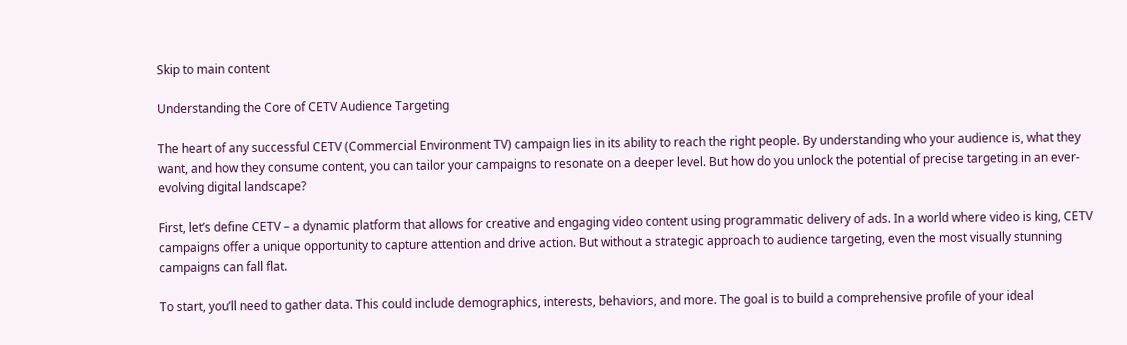Skip to main content

Understanding the Core of CETV Audience Targeting

The heart of any successful CETV (Commercial Environment TV) campaign lies in its ability to reach the right people. By understanding who your audience is, what they want, and how they consume content, you can tailor your campaigns to resonate on a deeper level. But how do you unlock the potential of precise targeting in an ever-evolving digital landscape?

First, let’s define CETV – a dynamic platform that allows for creative and engaging video content using programmatic delivery of ads. In a world where video is king, CETV campaigns offer a unique opportunity to capture attention and drive action. But without a strategic approach to audience targeting, even the most visually stunning campaigns can fall flat.

To start, you’ll need to gather data. This could include demographics, interests, behaviors, and more. The goal is to build a comprehensive profile of your ideal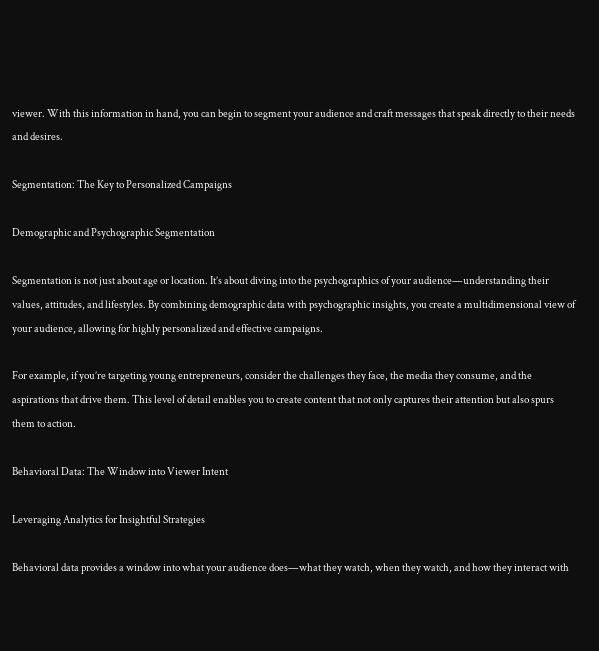viewer. With this information in hand, you can begin to segment your audience and craft messages that speak directly to their needs and desires.

Segmentation: The Key to Personalized Campaigns

Demographic and Psychographic Segmentation

Segmentation is not just about age or location. It’s about diving into the psychographics of your audience—understanding their values, attitudes, and lifestyles. By combining demographic data with psychographic insights, you create a multidimensional view of your audience, allowing for highly personalized and effective campaigns.

For example, if you’re targeting young entrepreneurs, consider the challenges they face, the media they consume, and the aspirations that drive them. This level of detail enables you to create content that not only captures their attention but also spurs them to action.

Behavioral Data: The Window into Viewer Intent

Leveraging Analytics for Insightful Strategies

Behavioral data provides a window into what your audience does—what they watch, when they watch, and how they interact with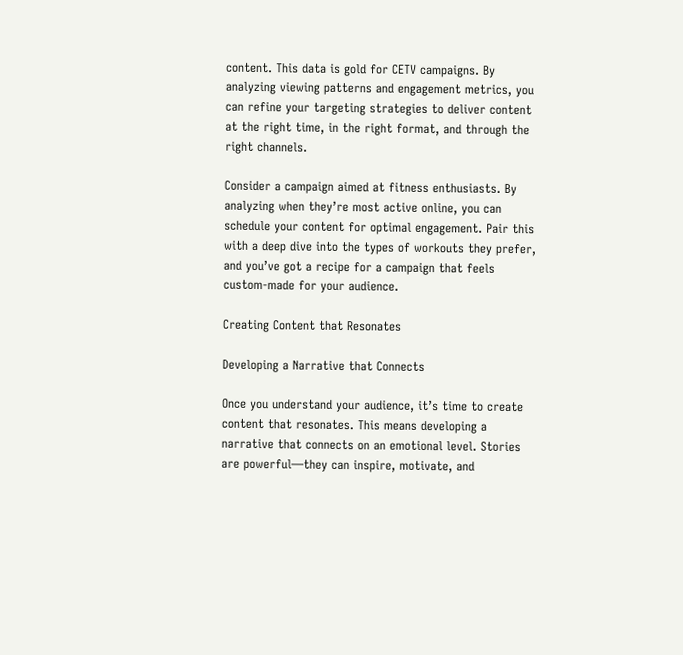content. This data is gold for CETV campaigns. By analyzing viewing patterns and engagement metrics, you can refine your targeting strategies to deliver content at the right time, in the right format, and through the right channels.

Consider a campaign aimed at fitness enthusiasts. By analyzing when they’re most active online, you can schedule your content for optimal engagement. Pair this with a deep dive into the types of workouts they prefer, and you’ve got a recipe for a campaign that feels custom-made for your audience.

Creating Content that Resonates

Developing a Narrative that Connects

Once you understand your audience, it’s time to create content that resonates. This means developing a narrative that connects on an emotional level. Stories are powerful—they can inspire, motivate, and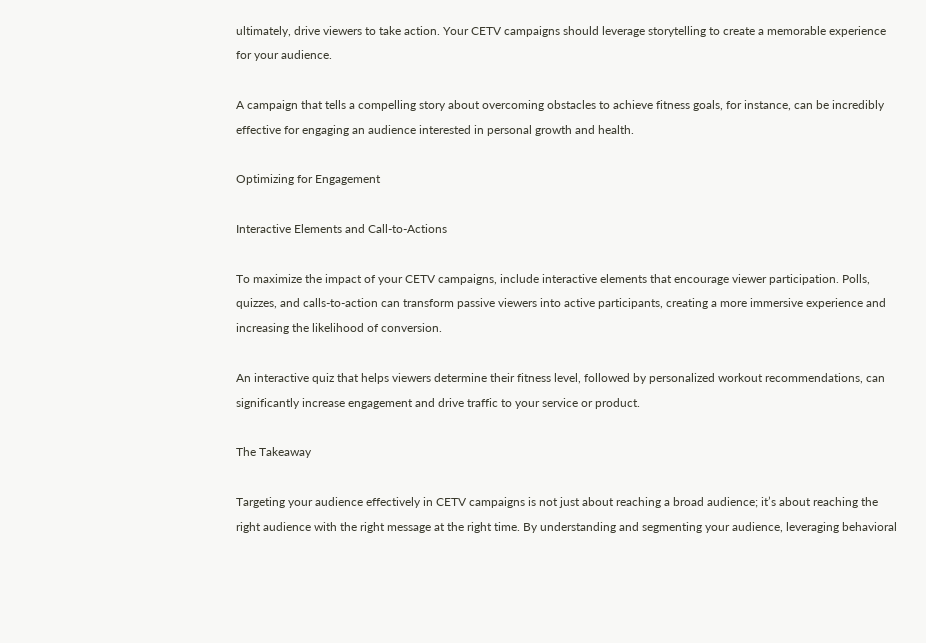ultimately, drive viewers to take action. Your CETV campaigns should leverage storytelling to create a memorable experience for your audience.

A campaign that tells a compelling story about overcoming obstacles to achieve fitness goals, for instance, can be incredibly effective for engaging an audience interested in personal growth and health.

Optimizing for Engagement

Interactive Elements and Call-to-Actions

To maximize the impact of your CETV campaigns, include interactive elements that encourage viewer participation. Polls, quizzes, and calls-to-action can transform passive viewers into active participants, creating a more immersive experience and increasing the likelihood of conversion.

An interactive quiz that helps viewers determine their fitness level, followed by personalized workout recommendations, can significantly increase engagement and drive traffic to your service or product.

The Takeaway

Targeting your audience effectively in CETV campaigns is not just about reaching a broad audience; it’s about reaching the right audience with the right message at the right time. By understanding and segmenting your audience, leveraging behavioral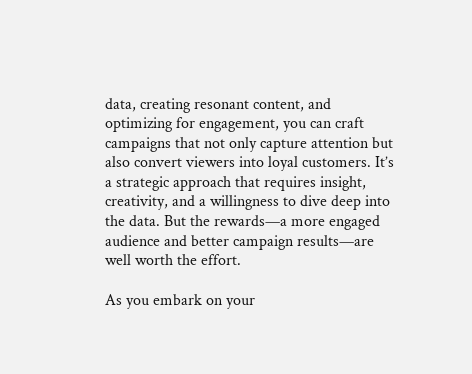data, creating resonant content, and optimizing for engagement, you can craft campaigns that not only capture attention but also convert viewers into loyal customers. It’s a strategic approach that requires insight, creativity, and a willingness to dive deep into the data. But the rewards—a more engaged audience and better campaign results—are well worth the effort.

As you embark on your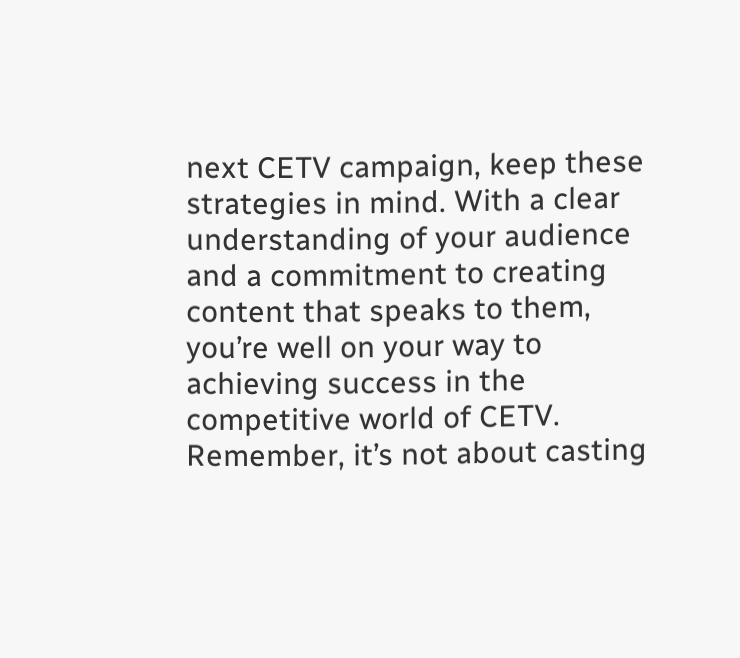next CETV campaign, keep these strategies in mind. With a clear understanding of your audience and a commitment to creating content that speaks to them, you’re well on your way to achieving success in the competitive world of CETV. Remember, it’s not about casting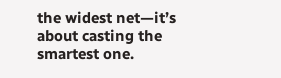the widest net—it’s about casting the smartest one.